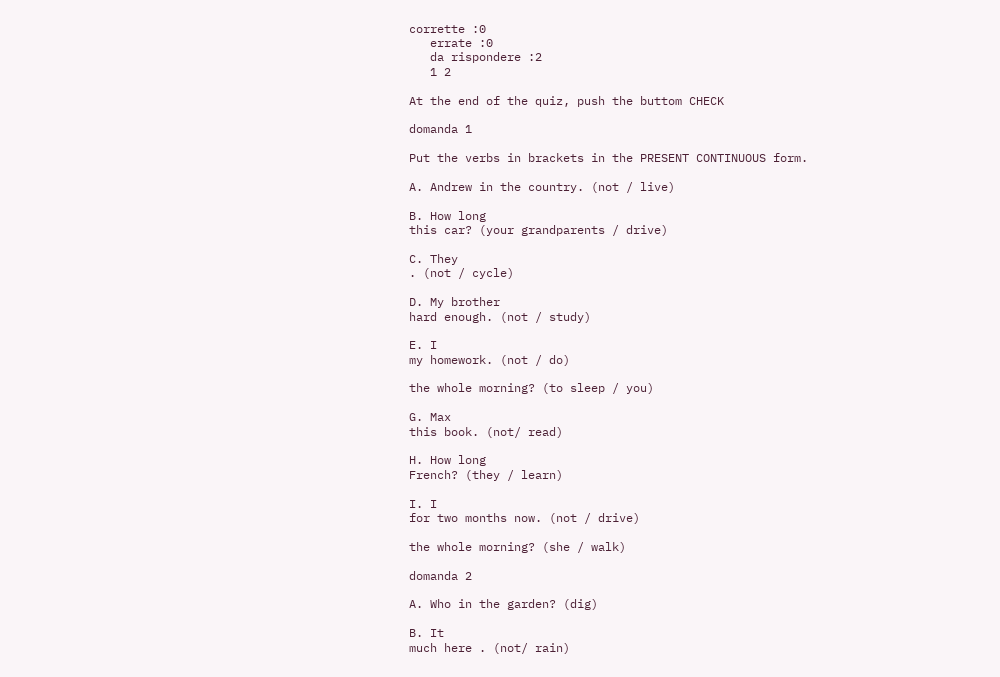corrette :0
   errate :0
   da rispondere :2
   1 2

At the end of the quiz, push the buttom CHECK

domanda 1

Put the verbs in brackets in the PRESENT CONTINUOUS form.

A. Andrew in the country. (not / live)

B. How long
this car? (your grandparents / drive)

C. They
. (not / cycle)

D. My brother
hard enough. (not / study)

E. I
my homework. (not / do)

the whole morning? (to sleep / you)

G. Max
this book. (not/ read)

H. How long
French? (they / learn)

I. I
for two months now. (not / drive)

the whole morning? (she / walk)

domanda 2

A. Who in the garden? (dig)

B. It
much here . (not/ rain)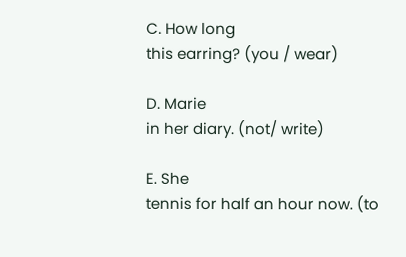C. How long
this earring? (you / wear)

D. Marie
in her diary. (not/ write)

E. She
tennis for half an hour now. (to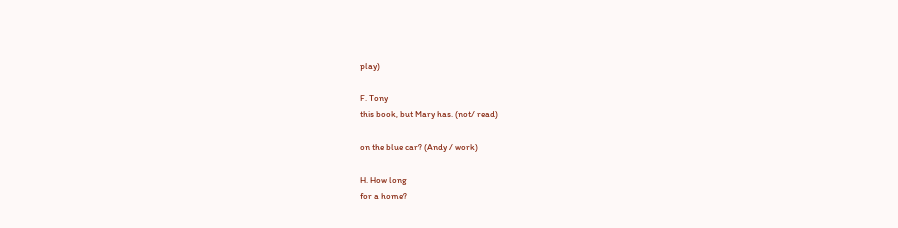play)

F. Tony
this book, but Mary has. (not/ read)

on the blue car? (Andy / work)

H. How long
for a home?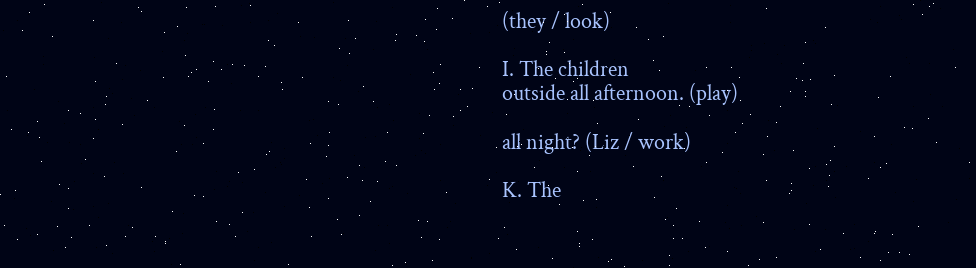(they / look)

I. The children
outside all afternoon. (play)

all night? (Liz / work)

K. The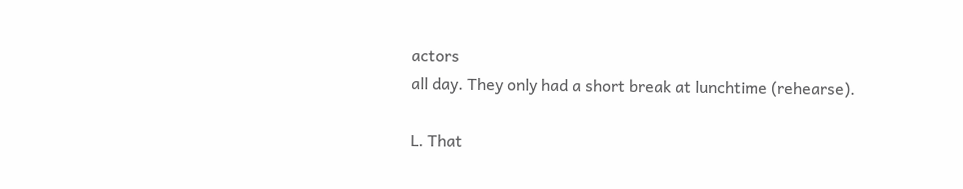actors
all day. They only had a short break at lunchtime (rehearse).

L. That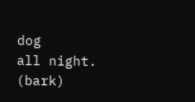dog
all night. (bark)